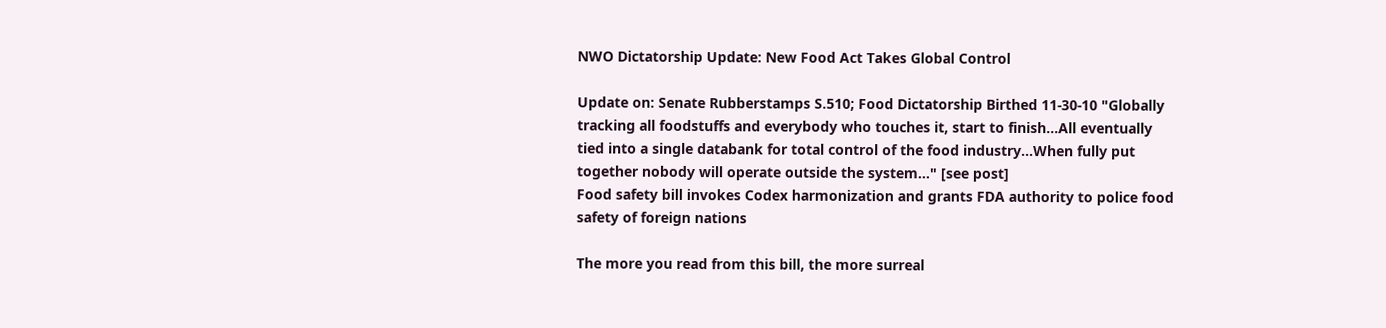NWO Dictatorship Update: New Food Act Takes Global Control

Update on: Senate Rubberstamps S.510; Food Dictatorship Birthed 11-30-10 "Globally tracking all foodstuffs and everybody who touches it, start to finish...All eventually tied into a single databank for total control of the food industry...When fully put together nobody will operate outside the system..." [see post]
Food safety bill invokes Codex harmonization and grants FDA authority to police food safety of foreign nations

The more you read from this bill, the more surreal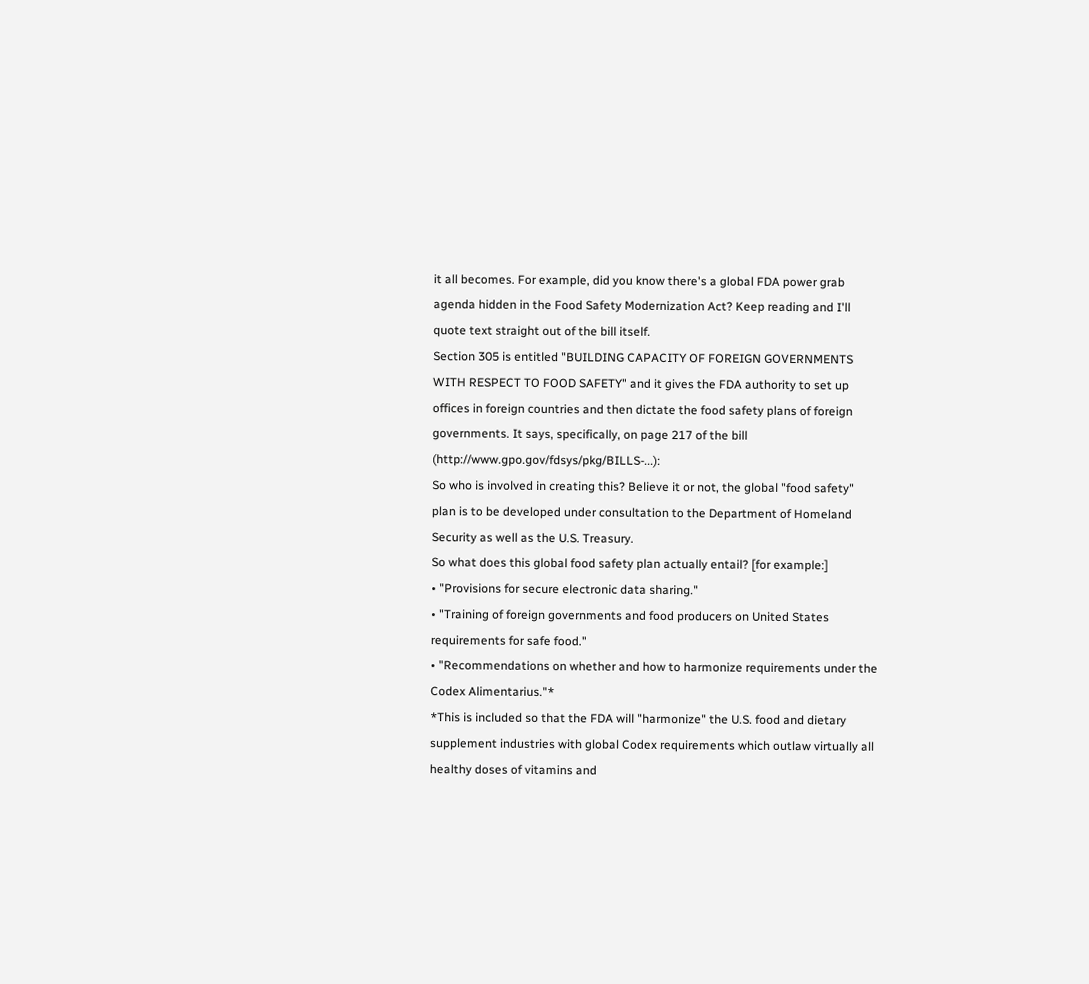it all becomes. For example, did you know there's a global FDA power grab agenda hidden in the Food Safety Modernization Act? Keep reading and I'll quote text straight out of the bill itself.
Section 305 is entitled "BUILDING CAPACITY OF FOREIGN GOVERNMENTS WITH RESPECT TO FOOD SAFETY" and it gives the FDA authority to set up offices in foreign countries and then dictate the food safety plans of foreign governments. It says, specifically, on page 217 of the bill (http://www.gpo.gov/fdsys/pkg/BILLS-...):
So who is involved in creating this? Believe it or not, the global "food safety" plan is to be developed under consultation to the Department of Homeland Security as well as the U.S. Treasury.
So what does this global food safety plan actually entail? [for example:]
• "Provisions for secure electronic data sharing."
• "Training of foreign governments and food producers on United States requirements for safe food."
• "Recommendations on whether and how to harmonize requirements under the Codex Alimentarius."*
*This is included so that the FDA will "harmonize" the U.S. food and dietary supplement industries with global Codex requirements which outlaw virtually all healthy doses of vitamins and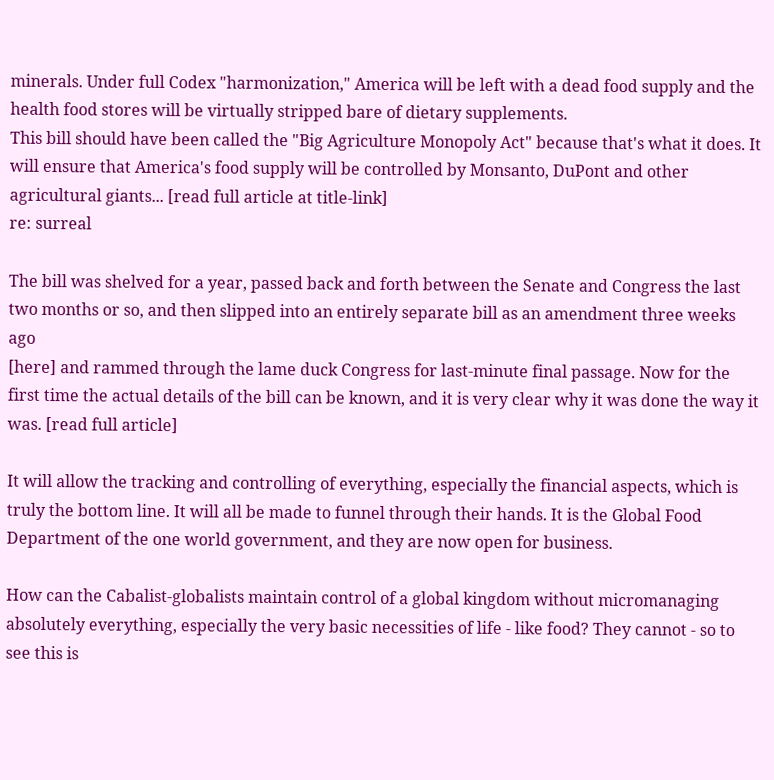minerals. Under full Codex "harmonization," America will be left with a dead food supply and the health food stores will be virtually stripped bare of dietary supplements.
This bill should have been called the "Big Agriculture Monopoly Act" because that's what it does. It will ensure that America's food supply will be controlled by Monsanto, DuPont and other agricultural giants... [read full article at title-link]
re: surreal

The bill was shelved for a year, passed back and forth between the Senate and Congress the last two months or so, and then slipped into an entirely separate bill as an amendment three weeks ago
[here] and rammed through the lame duck Congress for last-minute final passage. Now for the first time the actual details of the bill can be known, and it is very clear why it was done the way it was. [read full article]

It will allow the tracking and controlling of everything, especially the financial aspects, which is truly the bottom line. It will all be made to funnel through their hands. It is the Global Food Department of the one world government, and they are now open for business.

How can the Cabalist-globalists maintain control of a global kingdom without micromanaging absolutely everything, especially the very basic necessities of life - like food? They cannot - so to see this is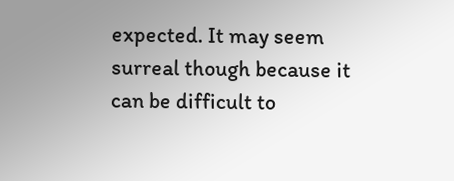expected. It may seem surreal though because it can be difficult to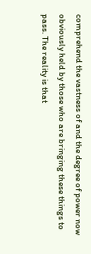comprehend the vastness of and the degree of power now obviously held by those who are bringing these things to pass. The reality is that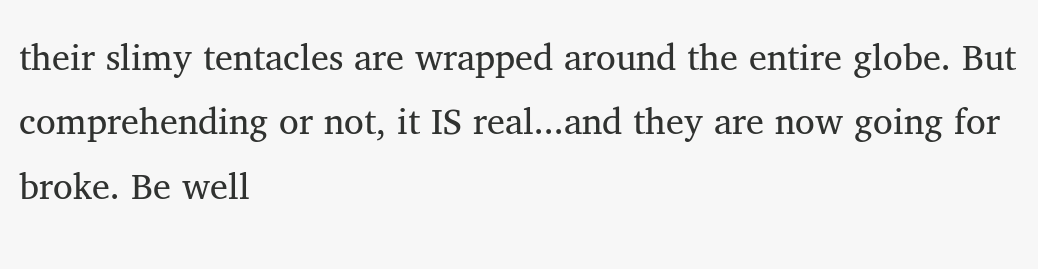their slimy tentacles are wrapped around the entire globe. But comprehending or not, it IS real...and they are now going for broke. Be well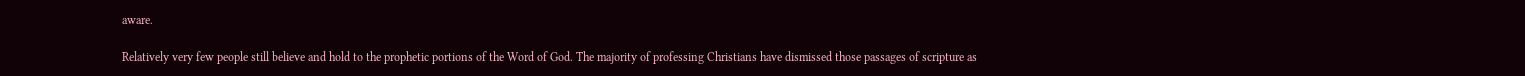aware.

Relatively very few people still believe and hold to the prophetic portions of the Word of God. The majority of professing Christians have dismissed those passages of scripture as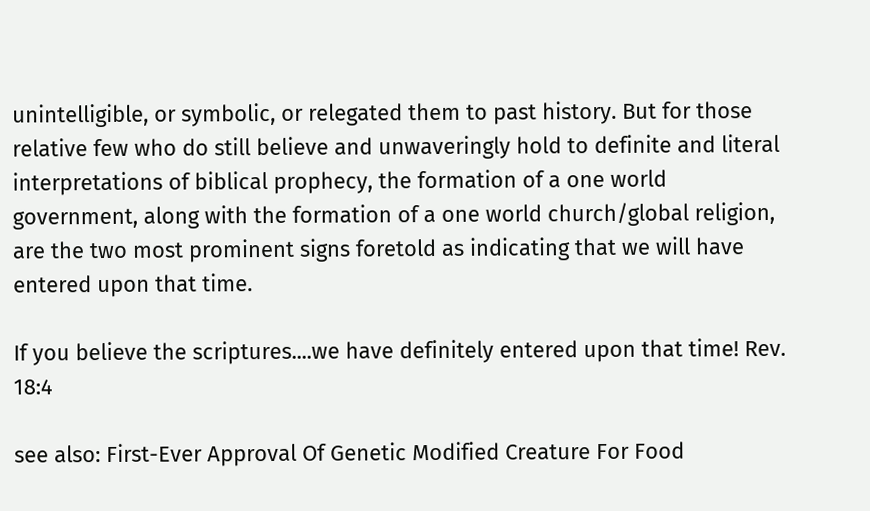unintelligible, or symbolic, or relegated them to past history. But for those relative few who do still believe and unwaveringly hold to definite and literal interpretations of biblical prophecy, the formation of a one world government, along with the formation of a one world church/global religion, are the two most prominent signs foretold as indicating that we will have entered upon that time.

If you believe the scriptures....we have definitely entered upon that time! Rev. 18:4

see also: First-Ever Approval Of Genetic Modified Creature For Food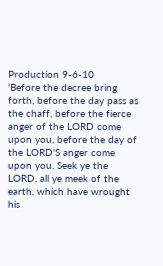Production 9-6-10
'Before the decree bring forth, before the day pass as the chaff, before the fierce anger of the LORD come upon you, before the day of the LORD'S anger come upon you. Seek ye the LORD, all ye meek of the earth, which have wrought his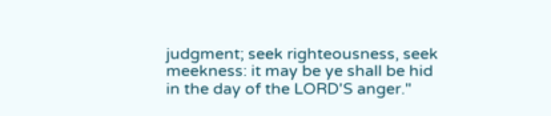judgment; seek righteousness, seek meekness: it may be ye shall be hid in the day of the LORD'S anger."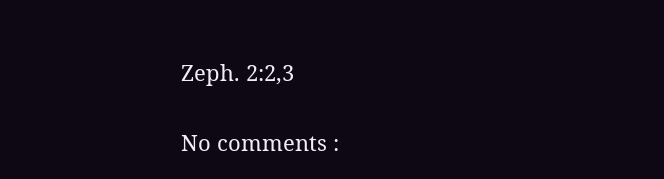Zeph. 2:2,3

No comments :